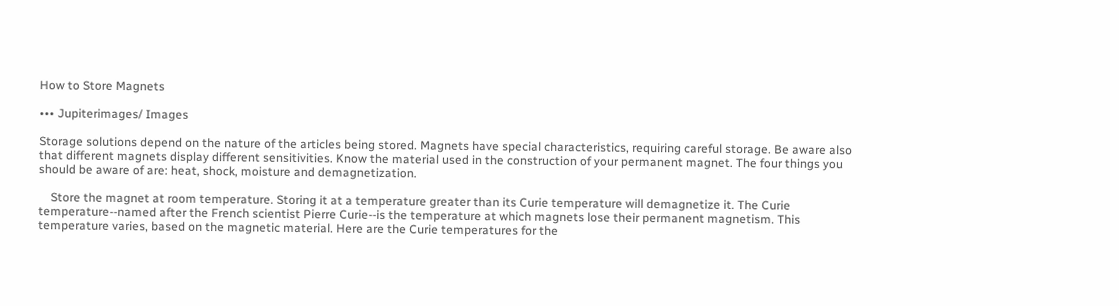How to Store Magnets

••• Jupiterimages/ Images

Storage solutions depend on the nature of the articles being stored. Magnets have special characteristics, requiring careful storage. Be aware also that different magnets display different sensitivities. Know the material used in the construction of your permanent magnet. The four things you should be aware of are: heat, shock, moisture and demagnetization.

    Store the magnet at room temperature. Storing it at a temperature greater than its Curie temperature will demagnetize it. The Curie temperature--named after the French scientist Pierre Curie--is the temperature at which magnets lose their permanent magnetism. This temperature varies, based on the magnetic material. Here are the Curie temperatures for the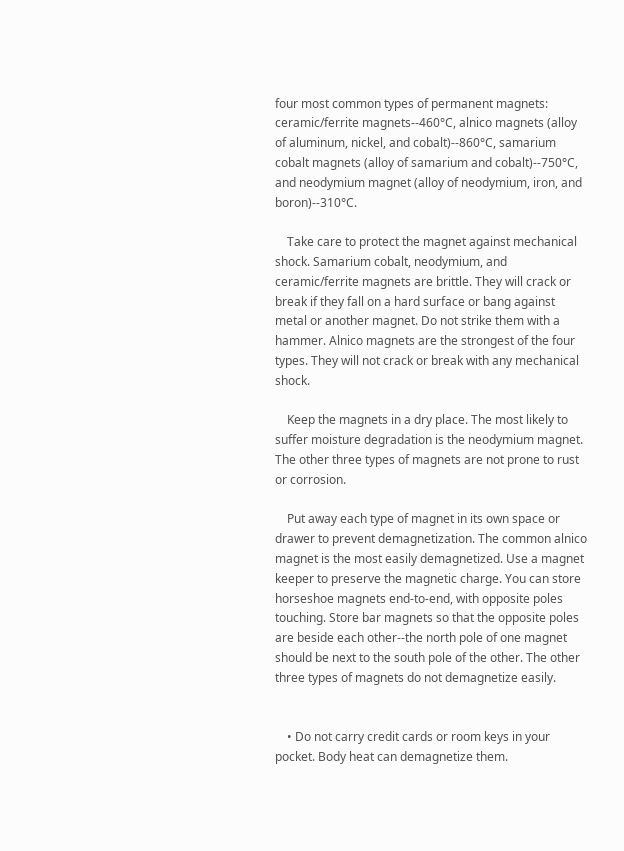four most common types of permanent magnets: ceramic/ferrite magnets--460°C, alnico magnets (alloy of aluminum, nickel, and cobalt)--860°C, samarium cobalt magnets (alloy of samarium and cobalt)--750°C, and neodymium magnet (alloy of neodymium, iron, and boron)--310°C.

    Take care to protect the magnet against mechanical shock. Samarium cobalt, neodymium, and ceramic/ferrite magnets are brittle. They will crack or break if they fall on a hard surface or bang against metal or another magnet. Do not strike them with a hammer. Alnico magnets are the strongest of the four types. They will not crack or break with any mechanical shock.

    Keep the magnets in a dry place. The most likely to suffer moisture degradation is the neodymium magnet. The other three types of magnets are not prone to rust or corrosion.

    Put away each type of magnet in its own space or drawer to prevent demagnetization. The common alnico magnet is the most easily demagnetized. Use a magnet keeper to preserve the magnetic charge. You can store horseshoe magnets end-to-end, with opposite poles touching. Store bar magnets so that the opposite poles are beside each other--the north pole of one magnet should be next to the south pole of the other. The other three types of magnets do not demagnetize easily.


    • Do not carry credit cards or room keys in your pocket. Body heat can demagnetize them.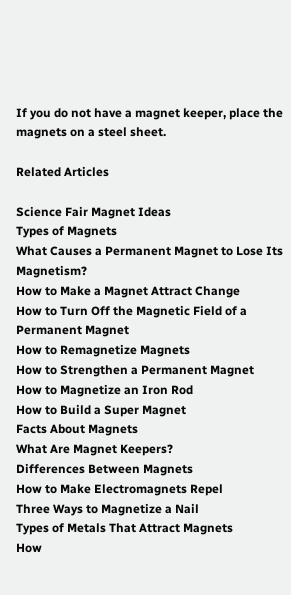If you do not have a magnet keeper, place the magnets on a steel sheet.

Related Articles

Science Fair Magnet Ideas
Types of Magnets
What Causes a Permanent Magnet to Lose Its Magnetism?
How to Make a Magnet Attract Change
How to Turn Off the Magnetic Field of a Permanent Magnet
How to Remagnetize Magnets
How to Strengthen a Permanent Magnet
How to Magnetize an Iron Rod
How to Build a Super Magnet
Facts About Magnets
What Are Magnet Keepers?
Differences Between Magnets
How to Make Electromagnets Repel
Three Ways to Magnetize a Nail
Types of Metals That Attract Magnets
How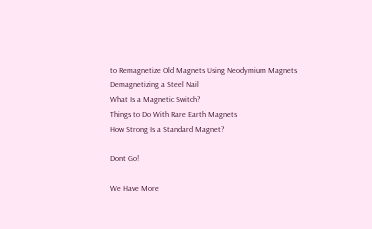to Remagnetize Old Magnets Using Neodymium Magnets
Demagnetizing a Steel Nail
What Is a Magnetic Switch?
Things to Do With Rare Earth Magnets
How Strong Is a Standard Magnet?

Dont Go!

We Have More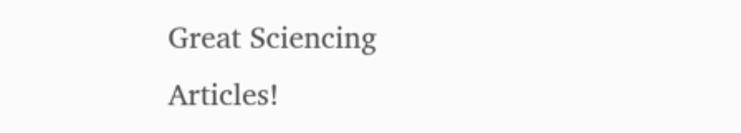Great Sciencing Articles!